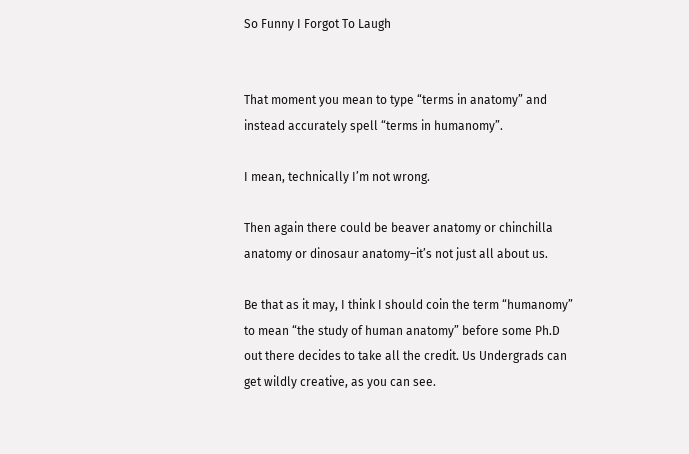So Funny I Forgot To Laugh


That moment you mean to type “terms in anatomy” and instead accurately spell “terms in humanomy”.

I mean, technically I’m not wrong.

Then again there could be beaver anatomy or chinchilla anatomy or dinosaur anatomy–it’s not just all about us.

Be that as it may, I think I should coin the term “humanomy” to mean “the study of human anatomy” before some Ph.D out there decides to take all the credit. Us Undergrads can get wildly creative, as you can see.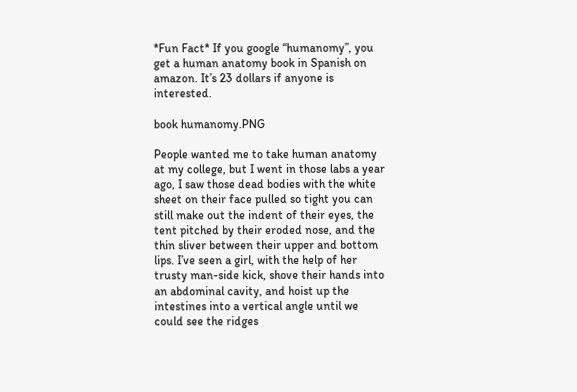*Fun Fact* If you google “humanomy”, you get a human anatomy book in Spanish on amazon. It’s 23 dollars if anyone is interested.

book humanomy.PNG

People wanted me to take human anatomy at my college, but I went in those labs a year ago, I saw those dead bodies with the white sheet on their face pulled so tight you can still make out the indent of their eyes, the tent pitched by their eroded nose, and the thin sliver between their upper and bottom lips. I’ve seen a girl, with the help of her trusty man-side kick, shove their hands into an abdominal cavity, and hoist up the intestines into a vertical angle until we could see the ridges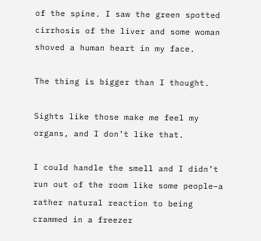of the spine. I saw the green spotted cirrhosis of the liver and some woman shoved a human heart in my face.

The thing is bigger than I thought.

Sights like those make me feel my organs, and I don’t like that.

I could handle the smell and I didn’t run out of the room like some people–a rather natural reaction to being crammed in a freezer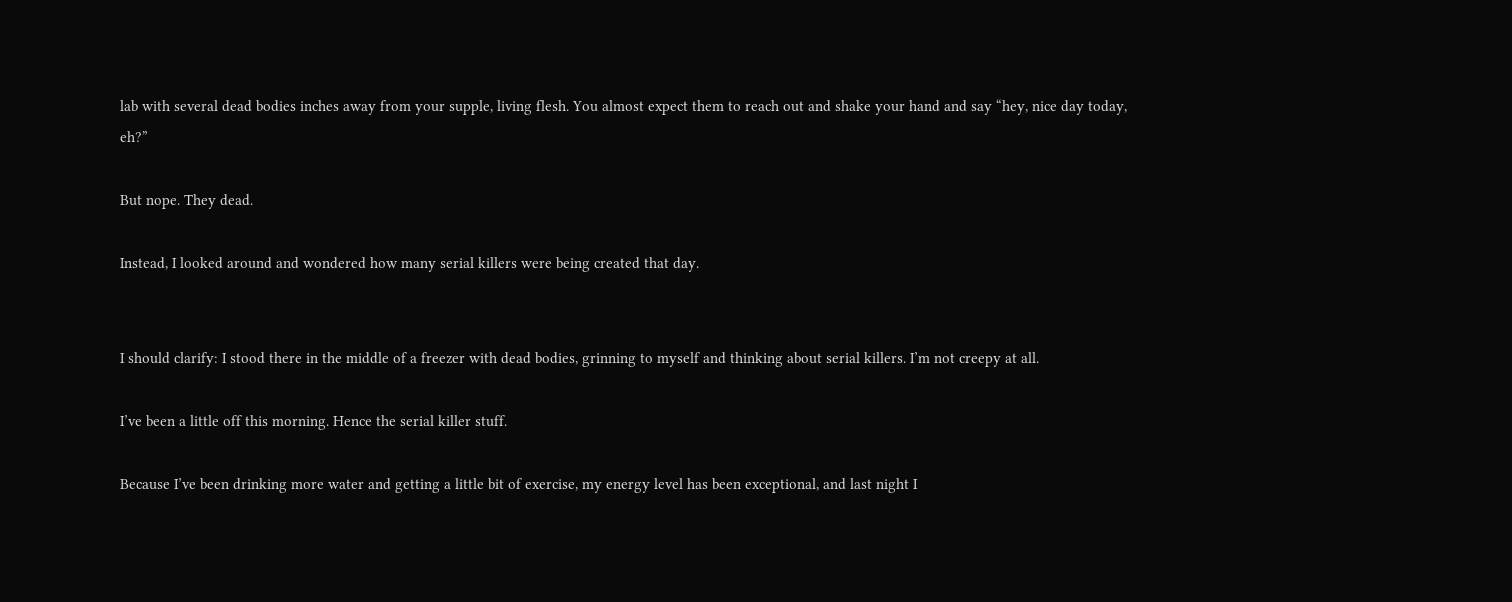lab with several dead bodies inches away from your supple, living flesh. You almost expect them to reach out and shake your hand and say “hey, nice day today, eh?”

But nope. They dead.

Instead, I looked around and wondered how many serial killers were being created that day.


I should clarify: I stood there in the middle of a freezer with dead bodies, grinning to myself and thinking about serial killers. I’m not creepy at all.

I’ve been a little off this morning. Hence the serial killer stuff.

Because I’ve been drinking more water and getting a little bit of exercise, my energy level has been exceptional, and last night I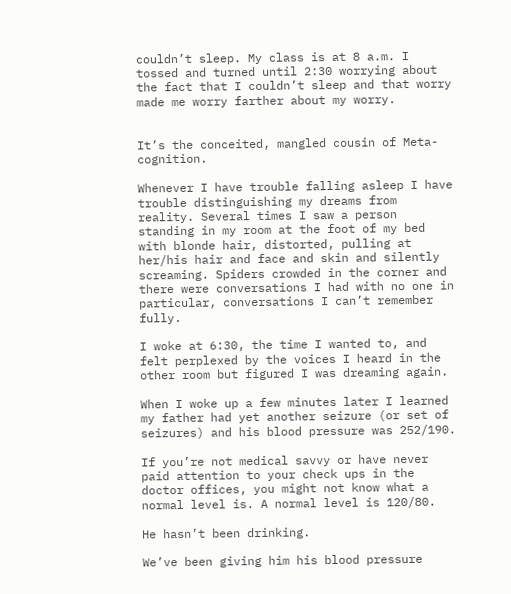couldn’t sleep. My class is at 8 a.m. I tossed and turned until 2:30 worrying about the fact that I couldn’t sleep and that worry made me worry farther about my worry.


It’s the conceited, mangled cousin of Meta-cognition.

Whenever I have trouble falling asleep I have trouble distinguishing my dreams from reality. Several times I saw a person standing in my room at the foot of my bed with blonde hair, distorted, pulling at her/his hair and face and skin and silently screaming. Spiders crowded in the corner and there were conversations I had with no one in particular, conversations I can’t remember fully.

I woke at 6:30, the time I wanted to, and felt perplexed by the voices I heard in the other room but figured I was dreaming again.

When I woke up a few minutes later I learned my father had yet another seizure (or set of seizures) and his blood pressure was 252/190.

If you’re not medical savvy or have never paid attention to your check ups in the doctor offices, you might not know what a normal level is. A normal level is 120/80.

He hasn’t been drinking.

We’ve been giving him his blood pressure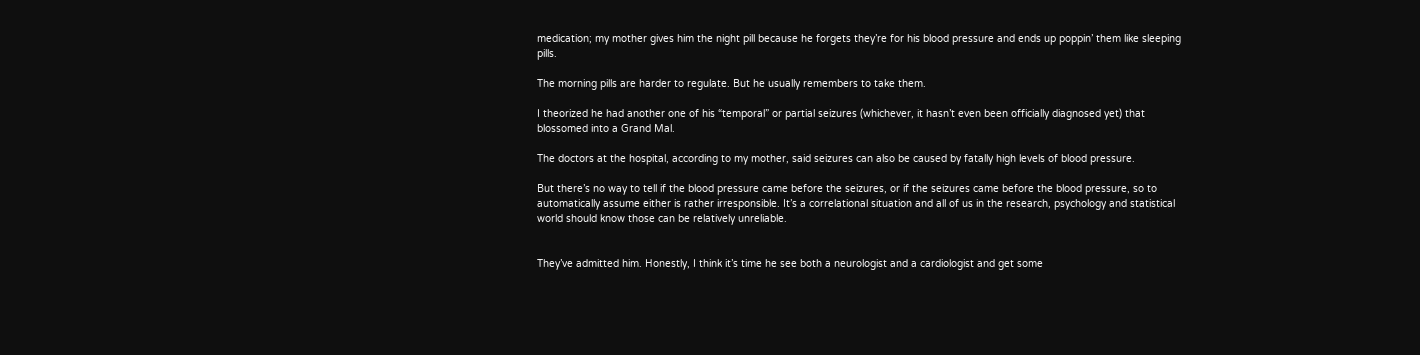medication; my mother gives him the night pill because he forgets they’re for his blood pressure and ends up poppin’ them like sleeping pills.

The morning pills are harder to regulate. But he usually remembers to take them.

I theorized he had another one of his “temporal” or partial seizures (whichever, it hasn’t even been officially diagnosed yet) that blossomed into a Grand Mal.

The doctors at the hospital, according to my mother, said seizures can also be caused by fatally high levels of blood pressure.

But there’s no way to tell if the blood pressure came before the seizures, or if the seizures came before the blood pressure, so to automatically assume either is rather irresponsible. It’s a correlational situation and all of us in the research, psychology and statistical world should know those can be relatively unreliable.


They’ve admitted him. Honestly, I think it’s time he see both a neurologist and a cardiologist and get some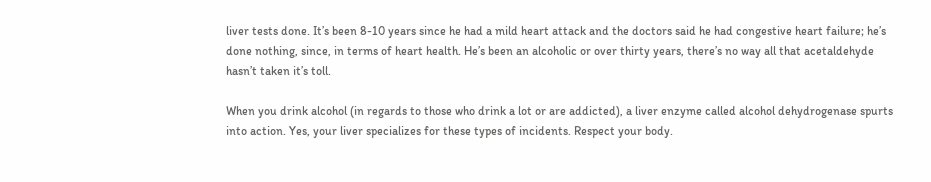liver tests done. It’s been 8-10 years since he had a mild heart attack and the doctors said he had congestive heart failure; he’s done nothing, since, in terms of heart health. He’s been an alcoholic or over thirty years, there’s no way all that acetaldehyde hasn’t taken it’s toll.

When you drink alcohol (in regards to those who drink a lot or are addicted), a liver enzyme called alcohol dehydrogenase spurts into action. Yes, your liver specializes for these types of incidents. Respect your body.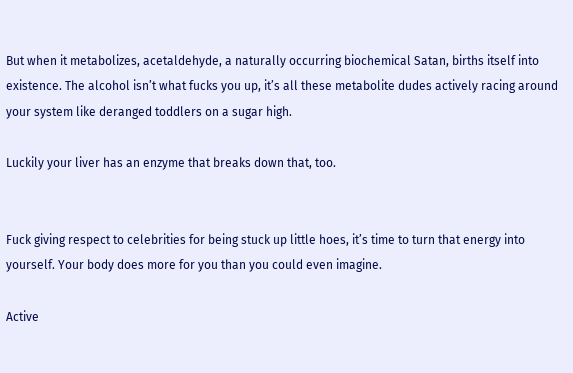But when it metabolizes, acetaldehyde, a naturally occurring biochemical Satan, births itself into existence. The alcohol isn’t what fucks you up, it’s all these metabolite dudes actively racing around your system like deranged toddlers on a sugar high.

Luckily your liver has an enzyme that breaks down that, too.


Fuck giving respect to celebrities for being stuck up little hoes, it’s time to turn that energy into yourself. Your body does more for you than you could even imagine.

Active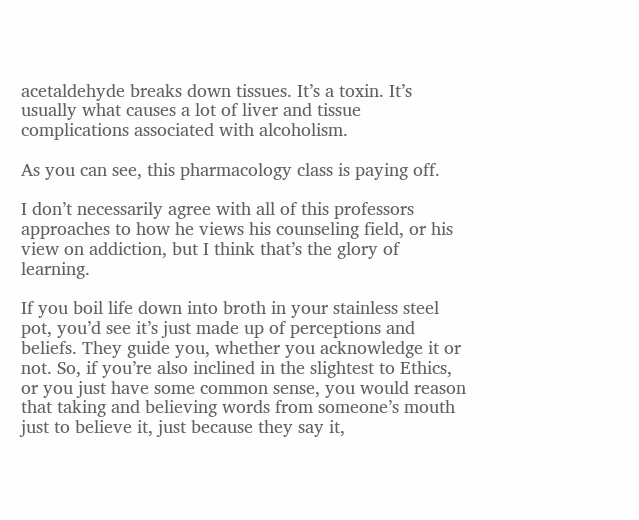acetaldehyde breaks down tissues. It’s a toxin. It’s usually what causes a lot of liver and tissue complications associated with alcoholism.

As you can see, this pharmacology class is paying off.

I don’t necessarily agree with all of this professors approaches to how he views his counseling field, or his view on addiction, but I think that’s the glory of learning.

If you boil life down into broth in your stainless steel pot, you’d see it’s just made up of perceptions and beliefs. They guide you, whether you acknowledge it or not. So, if you’re also inclined in the slightest to Ethics, or you just have some common sense, you would reason that taking and believing words from someone’s mouth just to believe it, just because they say it,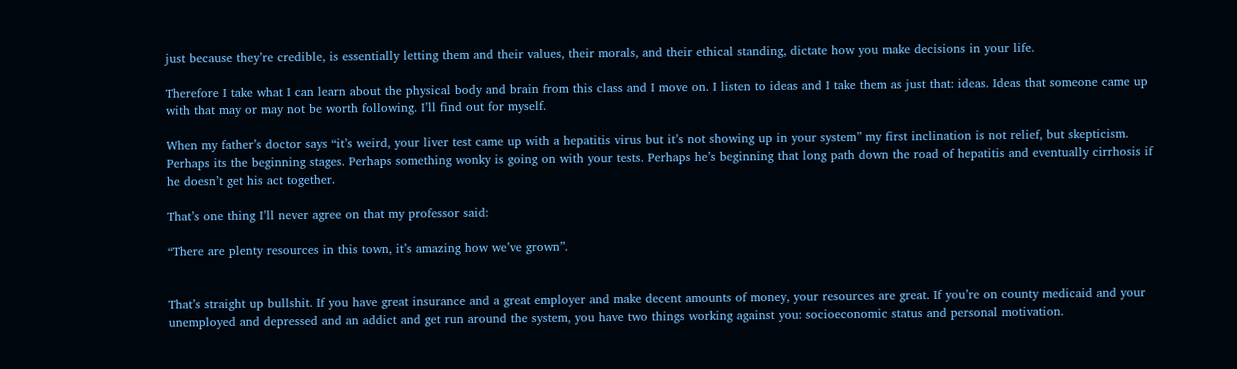just because they’re credible, is essentially letting them and their values, their morals, and their ethical standing, dictate how you make decisions in your life.

Therefore I take what I can learn about the physical body and brain from this class and I move on. I listen to ideas and I take them as just that: ideas. Ideas that someone came up with that may or may not be worth following. I’ll find out for myself.

When my father’s doctor says “it’s weird, your liver test came up with a hepatitis virus but it’s not showing up in your system” my first inclination is not relief, but skepticism. Perhaps its the beginning stages. Perhaps something wonky is going on with your tests. Perhaps he’s beginning that long path down the road of hepatitis and eventually cirrhosis if he doesn’t get his act together.

That’s one thing I’ll never agree on that my professor said:

“There are plenty resources in this town, it’s amazing how we’ve grown”.


That’s straight up bullshit. If you have great insurance and a great employer and make decent amounts of money, your resources are great. If you’re on county medicaid and your unemployed and depressed and an addict and get run around the system, you have two things working against you: socioeconomic status and personal motivation.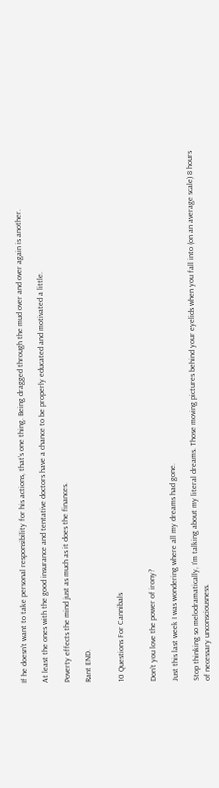If he doesn’t want to take personal responsibility for his actions, that’s one thing. Being dragged through the mud over and over again is another.

At least the ones with the good insurance and tentative doctors have a chance to be properly educated and motivated a little.

Poverty effects the mind just as much as it does the finances.

Rant END.


10 Questions For Cannibals


Don’t you love the power of irony?

Just this last week I was wondering where all my dreams had gone.

Stop thinking so melodramatically, I’m talking about my literal dreams. Those moving pictures behind your eyelids when you fall into (on an average scale) 8 hours of necessary unconsciousness.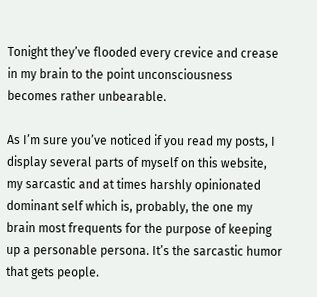Tonight they’ve flooded every crevice and crease in my brain to the point unconsciousness becomes rather unbearable.

As I’m sure you’ve noticed if you read my posts, I display several parts of myself on this website, my sarcastic and at times harshly opinionated dominant self which is, probably, the one my brain most frequents for the purpose of keeping up a personable persona. It’s the sarcastic humor that gets people.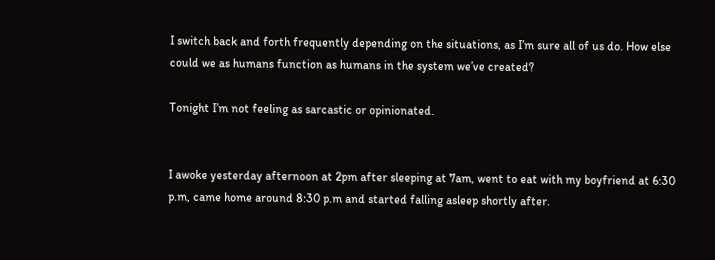I switch back and forth frequently depending on the situations, as I’m sure all of us do. How else could we as humans function as humans in the system we’ve created?

Tonight I’m not feeling as sarcastic or opinionated.


I awoke yesterday afternoon at 2pm after sleeping at 7am, went to eat with my boyfriend at 6:30 p.m, came home around 8:30 p.m and started falling asleep shortly after.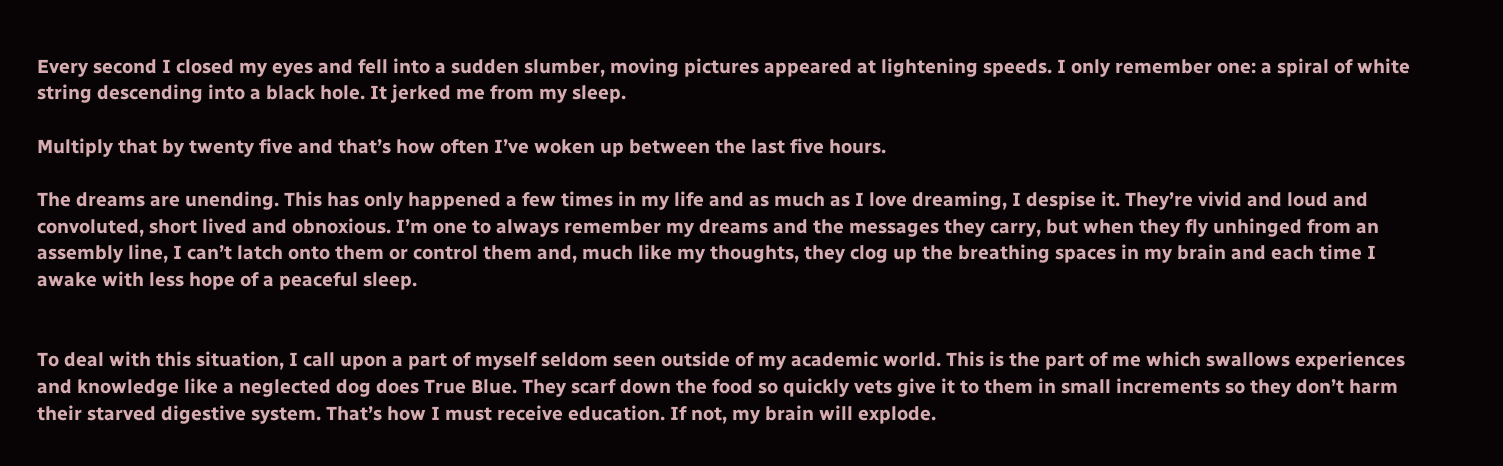Every second I closed my eyes and fell into a sudden slumber, moving pictures appeared at lightening speeds. I only remember one: a spiral of white string descending into a black hole. It jerked me from my sleep.

Multiply that by twenty five and that’s how often I’ve woken up between the last five hours.

The dreams are unending. This has only happened a few times in my life and as much as I love dreaming, I despise it. They’re vivid and loud and convoluted, short lived and obnoxious. I’m one to always remember my dreams and the messages they carry, but when they fly unhinged from an assembly line, I can’t latch onto them or control them and, much like my thoughts, they clog up the breathing spaces in my brain and each time I awake with less hope of a peaceful sleep.


To deal with this situation, I call upon a part of myself seldom seen outside of my academic world. This is the part of me which swallows experiences and knowledge like a neglected dog does True Blue. They scarf down the food so quickly vets give it to them in small increments so they don’t harm their starved digestive system. That’s how I must receive education. If not, my brain will explode.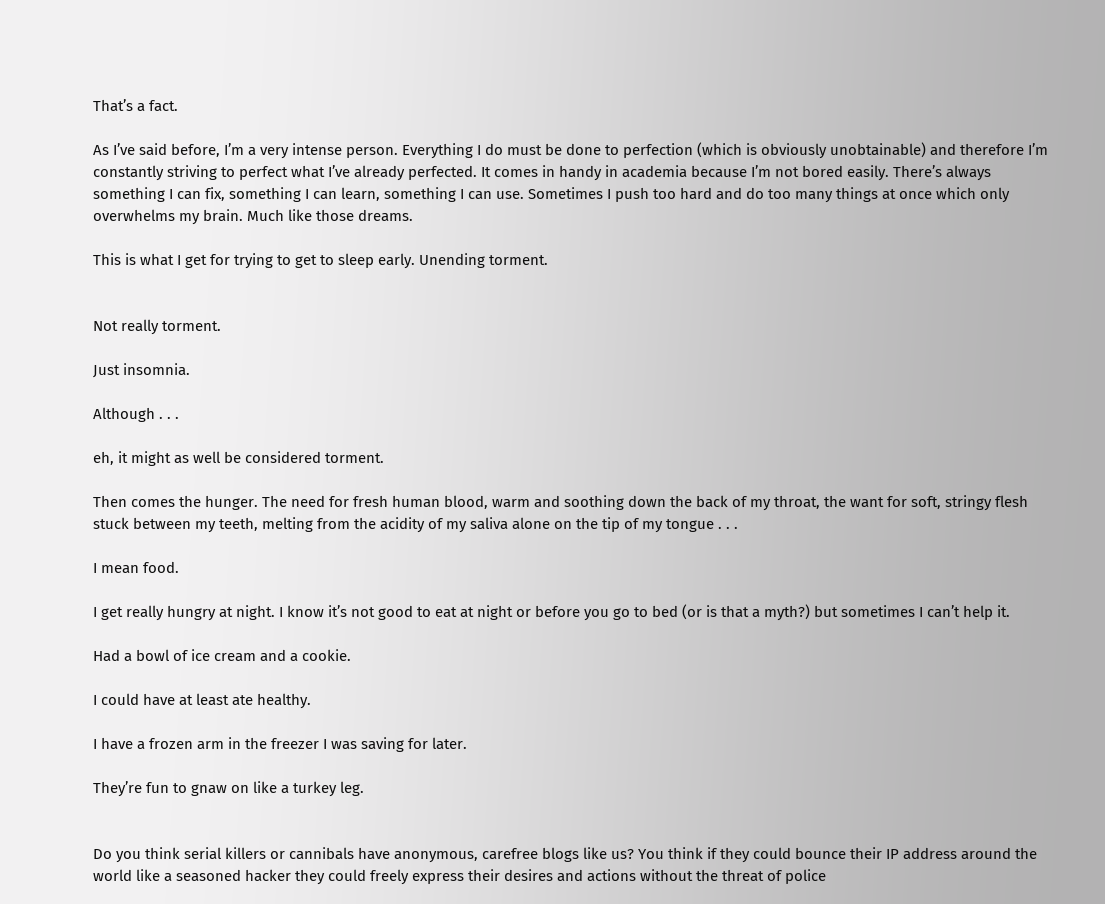That’s a fact.

As I’ve said before, I’m a very intense person. Everything I do must be done to perfection (which is obviously unobtainable) and therefore I’m constantly striving to perfect what I’ve already perfected. It comes in handy in academia because I’m not bored easily. There’s always something I can fix, something I can learn, something I can use. Sometimes I push too hard and do too many things at once which only overwhelms my brain. Much like those dreams.

This is what I get for trying to get to sleep early. Unending torment.


Not really torment.

Just insomnia.

Although . . .

eh, it might as well be considered torment.

Then comes the hunger. The need for fresh human blood, warm and soothing down the back of my throat, the want for soft, stringy flesh stuck between my teeth, melting from the acidity of my saliva alone on the tip of my tongue . . .

I mean food.

I get really hungry at night. I know it’s not good to eat at night or before you go to bed (or is that a myth?) but sometimes I can’t help it.

Had a bowl of ice cream and a cookie.

I could have at least ate healthy.

I have a frozen arm in the freezer I was saving for later.

They’re fun to gnaw on like a turkey leg.


Do you think serial killers or cannibals have anonymous, carefree blogs like us? You think if they could bounce their IP address around the world like a seasoned hacker they could freely express their desires and actions without the threat of police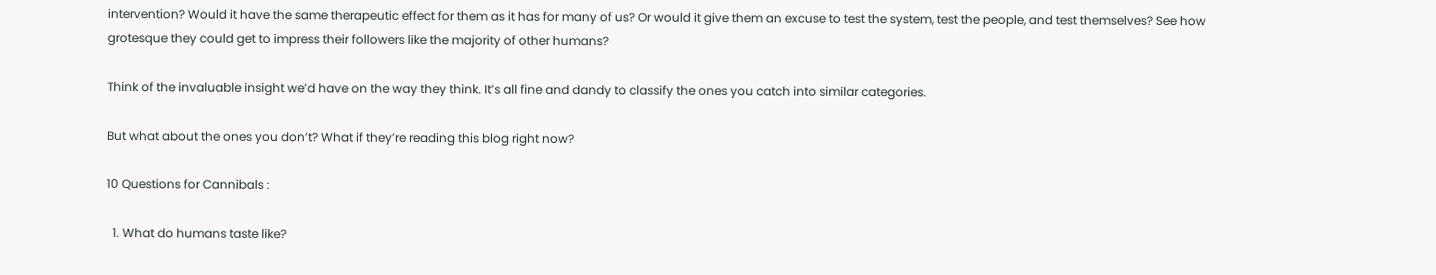intervention? Would it have the same therapeutic effect for them as it has for many of us? Or would it give them an excuse to test the system, test the people, and test themselves? See how grotesque they could get to impress their followers like the majority of other humans?

Think of the invaluable insight we’d have on the way they think. It’s all fine and dandy to classify the ones you catch into similar categories.

But what about the ones you don’t? What if they’re reading this blog right now?

10 Questions for Cannibals :

  1. What do humans taste like?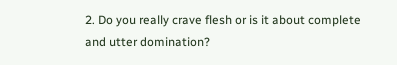2. Do you really crave flesh or is it about complete and utter domination?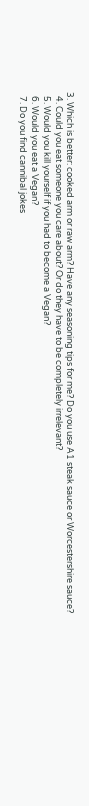3. Which is better: cooked arm or raw arm? Have any seasoning tips for me? Do you use A1 steak sauce or Worcestershire sauce?
  4. Could you eat someone you care about? Or do they have to be completely irrelevant?
  5. Would you kill yourself if you had to become a Vegan?
  6. Would you eat a Vegan?
  7. Do you find cannibal jokes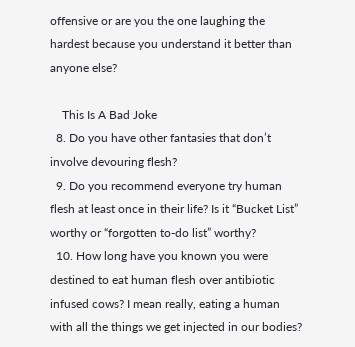offensive or are you the one laughing the hardest because you understand it better than anyone else?

    This Is A Bad Joke
  8. Do you have other fantasies that don’t involve devouring flesh?
  9. Do you recommend everyone try human flesh at least once in their life? Is it “Bucket List” worthy or “forgotten to-do list” worthy?
  10. How long have you known you were destined to eat human flesh over antibiotic infused cows? I mean really, eating a human with all the things we get injected in our bodies?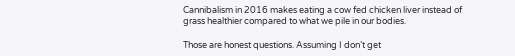Cannibalism in 2016 makes eating a cow fed chicken liver instead of grass healthier compared to what we pile in our bodies.

Those are honest questions. Assuming I don’t get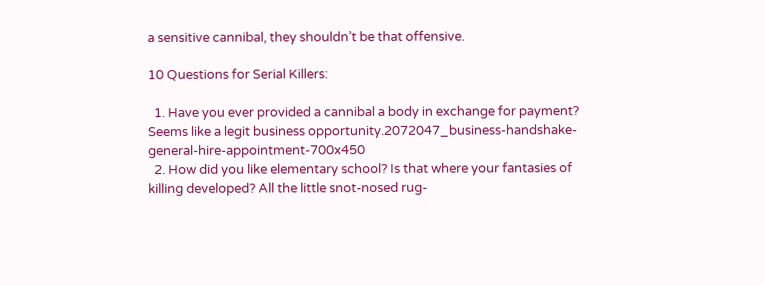a sensitive cannibal, they shouldn’t be that offensive.

10 Questions for Serial Killers:

  1. Have you ever provided a cannibal a body in exchange for payment? Seems like a legit business opportunity.2072047_business-handshake-general-hire-appointment-700x450
  2. How did you like elementary school? Is that where your fantasies of killing developed? All the little snot-nosed rug-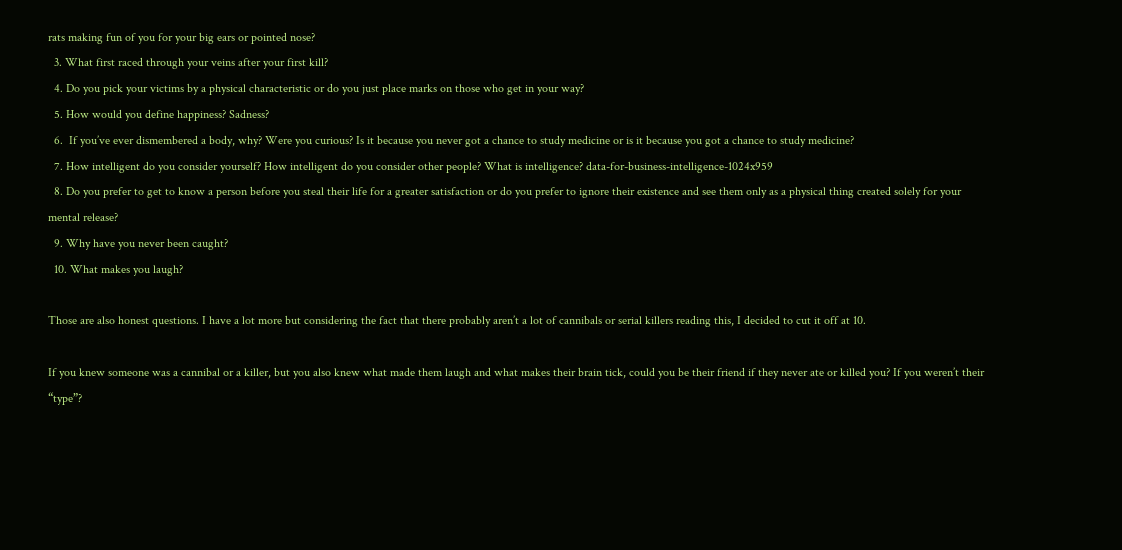rats making fun of you for your big ears or pointed nose?
  3. What first raced through your veins after your first kill?
  4. Do you pick your victims by a physical characteristic or do you just place marks on those who get in your way?
  5. How would you define happiness? Sadness?
  6.  If you’ve ever dismembered a body, why? Were you curious? Is it because you never got a chance to study medicine or is it because you got a chance to study medicine?
  7. How intelligent do you consider yourself? How intelligent do you consider other people? What is intelligence? data-for-business-intelligence-1024x959
  8. Do you prefer to get to know a person before you steal their life for a greater satisfaction or do you prefer to ignore their existence and see them only as a physical thing created solely for your mental release?
  9. Why have you never been caught?
  10. What makes you laugh?

Those are also honest questions. I have a lot more but considering the fact that there probably aren’t a lot of cannibals or serial killers reading this, I decided to cut it off at 10.

If you knew someone was a cannibal or a killer, but you also knew what made them laugh and what makes their brain tick, could you be their friend if they never ate or killed you? If you weren’t their “type”?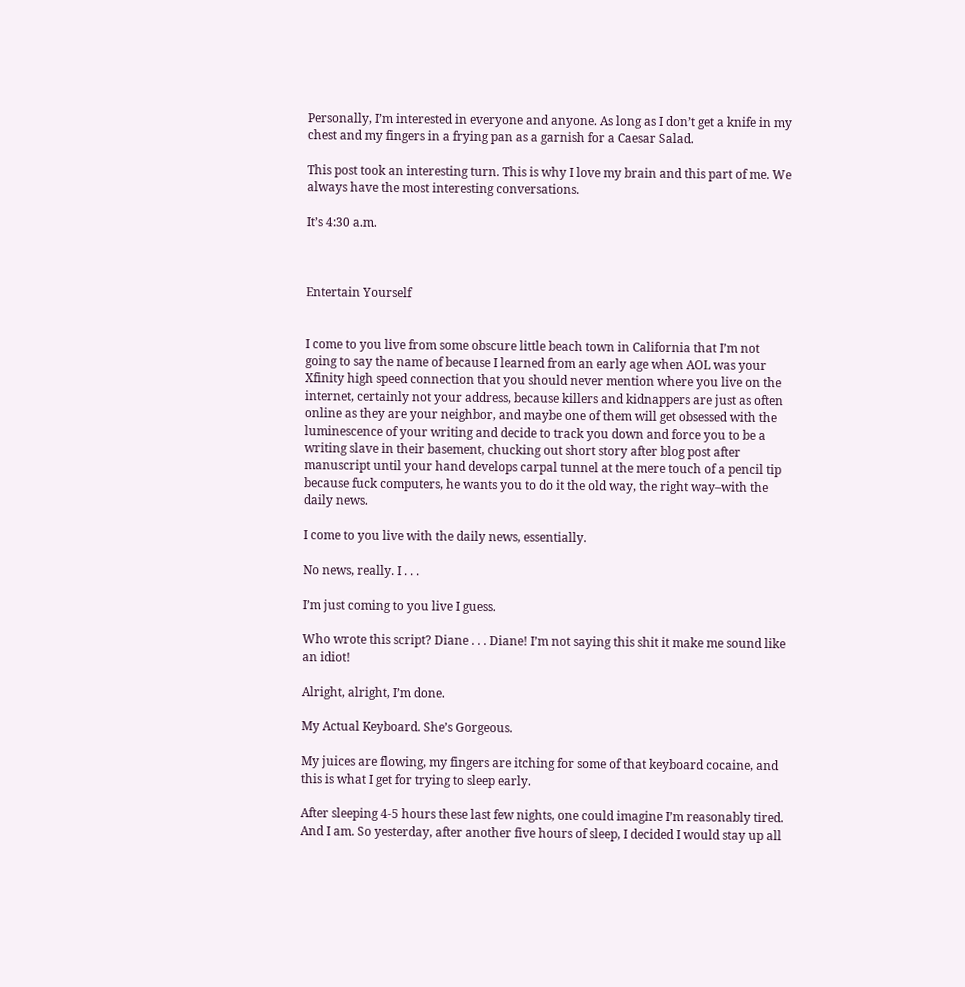Personally, I’m interested in everyone and anyone. As long as I don’t get a knife in my chest and my fingers in a frying pan as a garnish for a Caesar Salad.

This post took an interesting turn. This is why I love my brain and this part of me. We always have the most interesting conversations.

It’s 4:30 a.m.



Entertain Yourself


I come to you live from some obscure little beach town in California that I’m not going to say the name of because I learned from an early age when AOL was your Xfinity high speed connection that you should never mention where you live on the internet, certainly not your address, because killers and kidnappers are just as often online as they are your neighbor, and maybe one of them will get obsessed with the luminescence of your writing and decide to track you down and force you to be a writing slave in their basement, chucking out short story after blog post after manuscript until your hand develops carpal tunnel at the mere touch of a pencil tip because fuck computers, he wants you to do it the old way, the right way–with the daily news.

I come to you live with the daily news, essentially.

No news, really. I . . .

I’m just coming to you live I guess.

Who wrote this script? Diane . . . Diane! I’m not saying this shit it make me sound like an idiot!

Alright, alright, I’m done.

My Actual Keyboard. She’s Gorgeous.

My juices are flowing, my fingers are itching for some of that keyboard cocaine, and this is what I get for trying to sleep early.

After sleeping 4-5 hours these last few nights, one could imagine I’m reasonably tired. And I am. So yesterday, after another five hours of sleep, I decided I would stay up all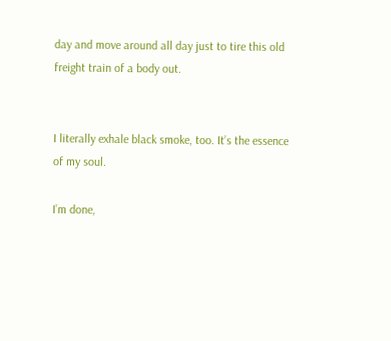day and move around all day just to tire this old freight train of a body out.


I literally exhale black smoke, too. It’s the essence of my soul.

I’m done,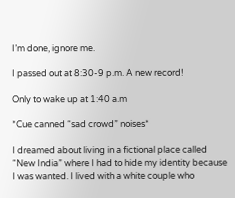I’m done, ignore me.

I passed out at 8:30-9 p.m. A new record!

Only to wake up at 1:40 a.m

*Cue canned “sad crowd” noises*

I dreamed about living in a fictional place called “New India” where I had to hide my identity because I was wanted. I lived with a white couple who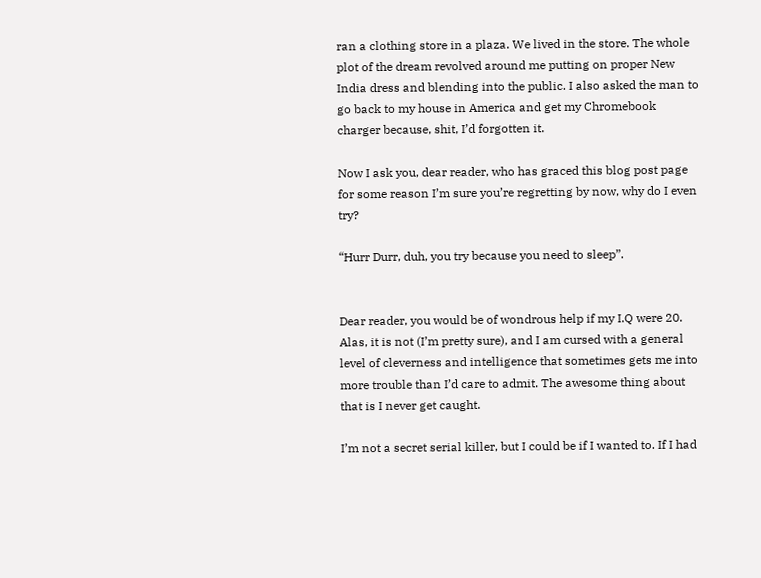ran a clothing store in a plaza. We lived in the store. The whole plot of the dream revolved around me putting on proper New India dress and blending into the public. I also asked the man to go back to my house in America and get my Chromebook charger because, shit, I’d forgotten it.

Now I ask you, dear reader, who has graced this blog post page for some reason I’m sure you’re regretting by now, why do I even try?

“Hurr Durr, duh, you try because you need to sleep”.


Dear reader, you would be of wondrous help if my I.Q were 20. Alas, it is not (I’m pretty sure), and I am cursed with a general level of cleverness and intelligence that sometimes gets me into more trouble than I’d care to admit. The awesome thing about that is I never get caught.

I’m not a secret serial killer, but I could be if I wanted to. If I had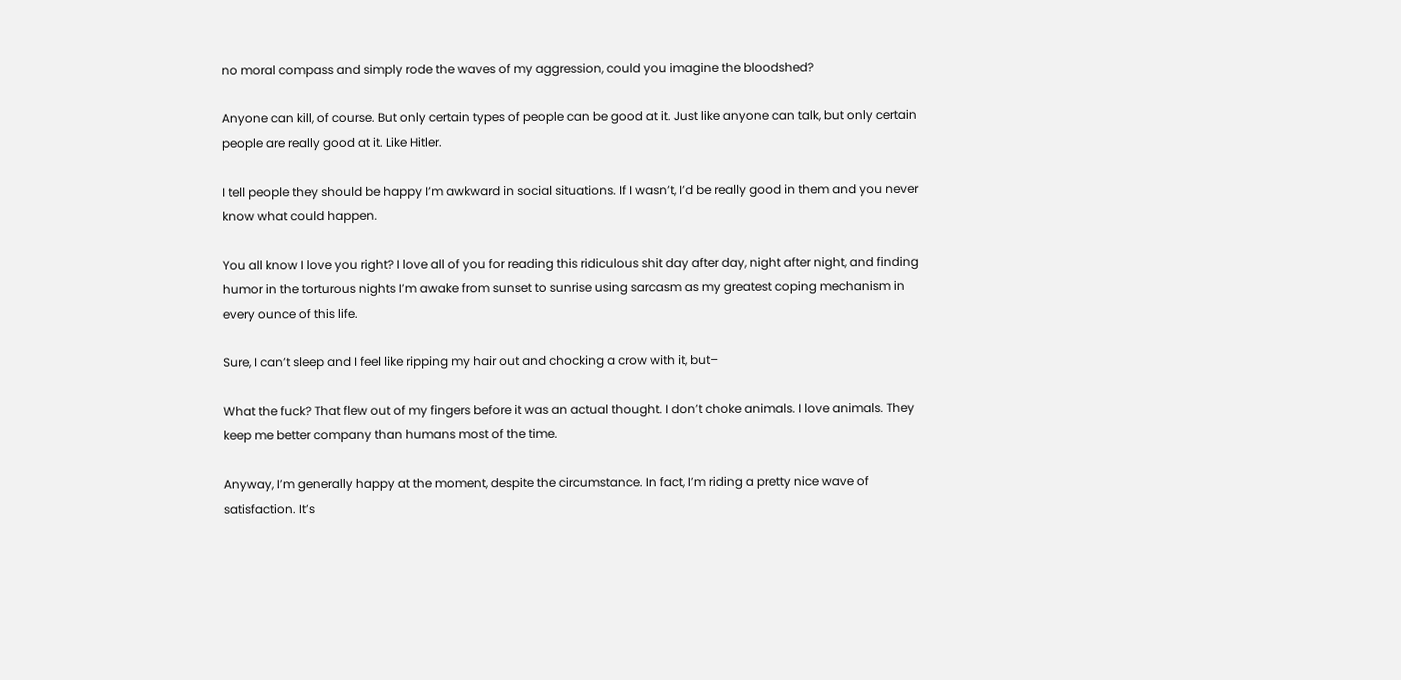no moral compass and simply rode the waves of my aggression, could you imagine the bloodshed?

Anyone can kill, of course. But only certain types of people can be good at it. Just like anyone can talk, but only certain people are really good at it. Like Hitler.

I tell people they should be happy I’m awkward in social situations. If I wasn’t, I’d be really good in them and you never know what could happen.

You all know I love you right? I love all of you for reading this ridiculous shit day after day, night after night, and finding humor in the torturous nights I’m awake from sunset to sunrise using sarcasm as my greatest coping mechanism in every ounce of this life.

Sure, I can’t sleep and I feel like ripping my hair out and chocking a crow with it, but–

What the fuck? That flew out of my fingers before it was an actual thought. I don’t choke animals. I love animals. They keep me better company than humans most of the time.

Anyway, I’m generally happy at the moment, despite the circumstance. In fact, I’m riding a pretty nice wave of satisfaction. It’s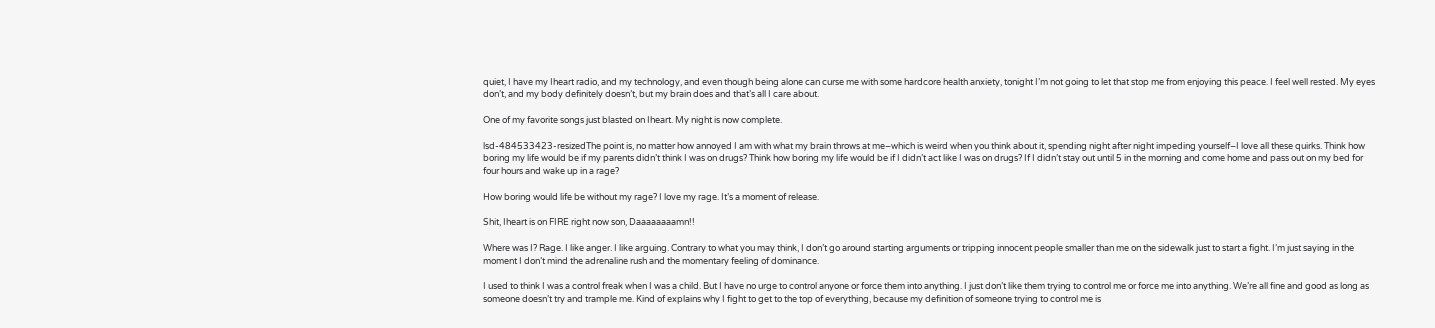quiet, I have my Iheart radio, and my technology, and even though being alone can curse me with some hardcore health anxiety, tonight I’m not going to let that stop me from enjoying this peace. I feel well rested. My eyes don’t, and my body definitely doesn’t, but my brain does and that’s all I care about.

One of my favorite songs just blasted on Iheart. My night is now complete.

lsd-484533423-resizedThe point is, no matter how annoyed I am with what my brain throws at me–which is weird when you think about it, spending night after night impeding yourself–I love all these quirks. Think how boring my life would be if my parents didn’t think I was on drugs? Think how boring my life would be if I didn’t act like I was on drugs? If I didn’t stay out until 5 in the morning and come home and pass out on my bed for four hours and wake up in a rage?

How boring would life be without my rage? I love my rage. It’s a moment of release.

Shit, Iheart is on FIRE right now son, Daaaaaaaamn!!

Where was I? Rage. I like anger. I like arguing. Contrary to what you may think, I don’t go around starting arguments or tripping innocent people smaller than me on the sidewalk just to start a fight. I’m just saying in the moment I don’t mind the adrenaline rush and the momentary feeling of dominance.

I used to think I was a control freak when I was a child. But I have no urge to control anyone or force them into anything. I just don’t like them trying to control me or force me into anything. We’re all fine and good as long as someone doesn’t try and trample me. Kind of explains why I fight to get to the top of everything, because my definition of someone trying to control me is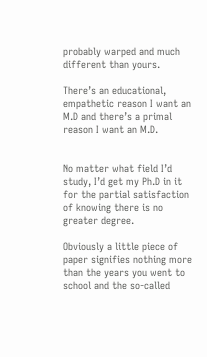probably warped and much different than yours.

There’s an educational, empathetic reason I want an M.D and there’s a primal reason I want an M.D.


No matter what field I’d study, I’d get my Ph.D in it for the partial satisfaction of knowing there is no greater degree.

Obviously a little piece of paper signifies nothing more than the years you went to school and the so-called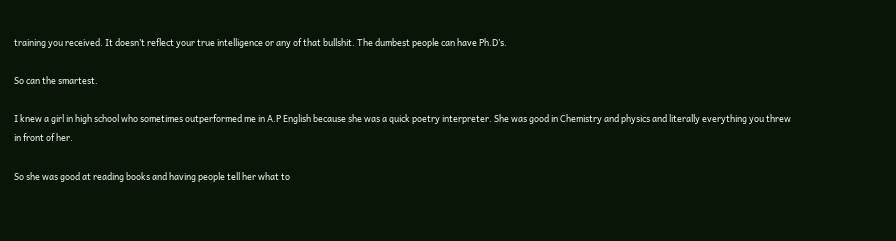training you received. It doesn’t reflect your true intelligence or any of that bullshit. The dumbest people can have Ph.D’s.

So can the smartest.

I knew a girl in high school who sometimes outperformed me in A.P English because she was a quick poetry interpreter. She was good in Chemistry and physics and literally everything you threw in front of her.

So she was good at reading books and having people tell her what to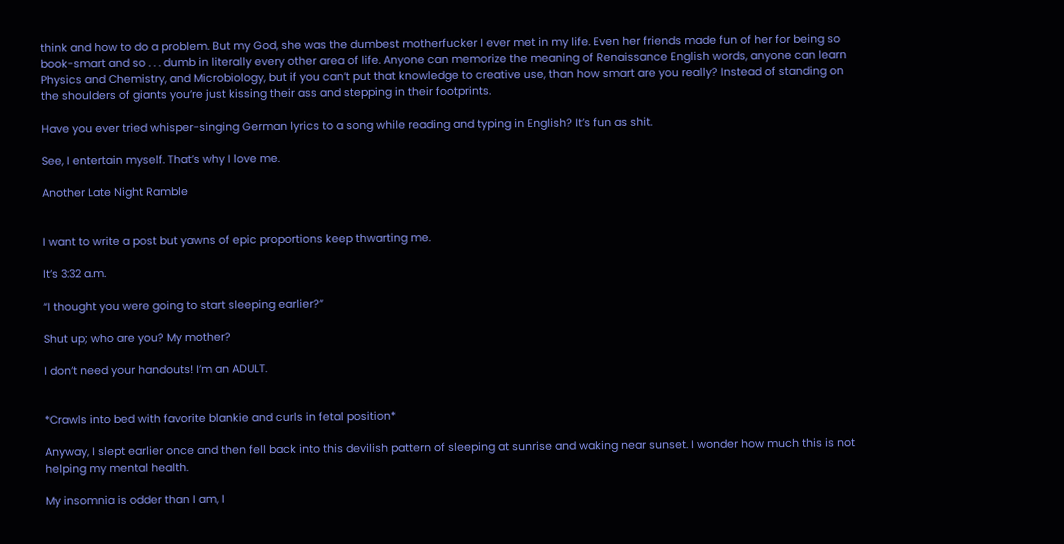think and how to do a problem. But my God, she was the dumbest motherfucker I ever met in my life. Even her friends made fun of her for being so book-smart and so . . . dumb in literally every other area of life. Anyone can memorize the meaning of Renaissance English words, anyone can learn Physics and Chemistry, and Microbiology, but if you can’t put that knowledge to creative use, than how smart are you really? Instead of standing on the shoulders of giants you’re just kissing their ass and stepping in their footprints.

Have you ever tried whisper-singing German lyrics to a song while reading and typing in English? It’s fun as shit.

See, I entertain myself. That’s why I love me.

Another Late Night Ramble


I want to write a post but yawns of epic proportions keep thwarting me.

It’s 3:32 a.m.

“I thought you were going to start sleeping earlier?”

Shut up; who are you? My mother?

I don’t need your handouts! I’m an ADULT.


*Crawls into bed with favorite blankie and curls in fetal position*

Anyway, I slept earlier once and then fell back into this devilish pattern of sleeping at sunrise and waking near sunset. I wonder how much this is not helping my mental health.

My insomnia is odder than I am, I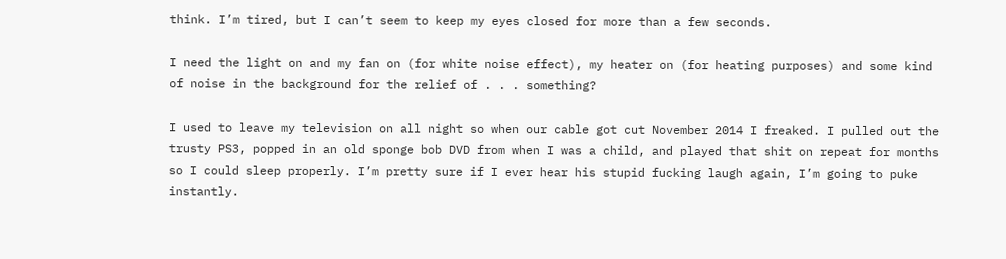think. I’m tired, but I can’t seem to keep my eyes closed for more than a few seconds.

I need the light on and my fan on (for white noise effect), my heater on (for heating purposes) and some kind of noise in the background for the relief of . . . something?

I used to leave my television on all night so when our cable got cut November 2014 I freaked. I pulled out the trusty PS3, popped in an old sponge bob DVD from when I was a child, and played that shit on repeat for months so I could sleep properly. I’m pretty sure if I ever hear his stupid fucking laugh again, I’m going to puke instantly.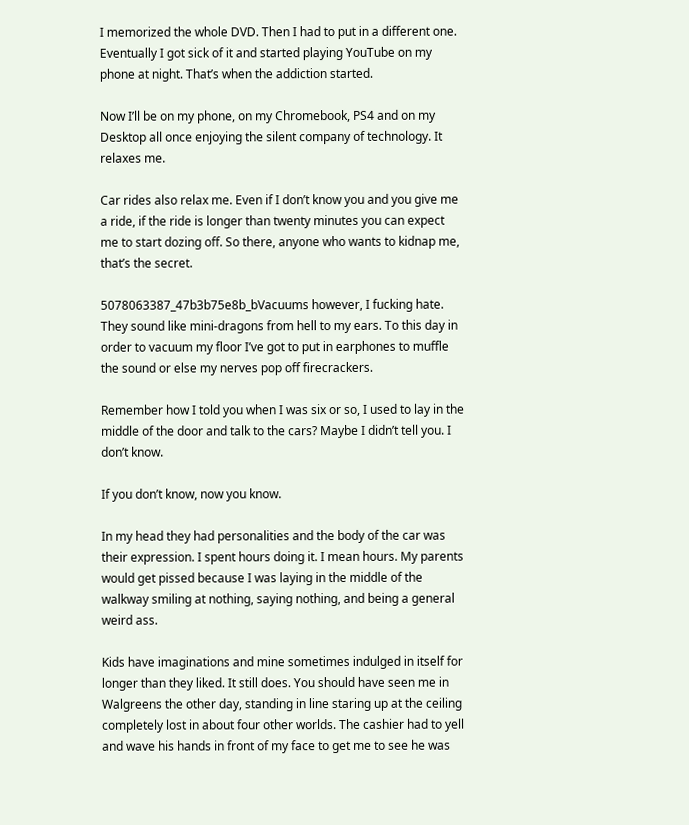I memorized the whole DVD. Then I had to put in a different one. Eventually I got sick of it and started playing YouTube on my phone at night. That’s when the addiction started.

Now I’ll be on my phone, on my Chromebook, PS4 and on my Desktop all once enjoying the silent company of technology. It relaxes me.

Car rides also relax me. Even if I don’t know you and you give me a ride, if the ride is longer than twenty minutes you can expect me to start dozing off. So there, anyone who wants to kidnap me, that’s the secret.

5078063387_47b3b75e8b_bVacuums however, I fucking hate. They sound like mini-dragons from hell to my ears. To this day in order to vacuum my floor I’ve got to put in earphones to muffle the sound or else my nerves pop off firecrackers.

Remember how I told you when I was six or so, I used to lay in the middle of the door and talk to the cars? Maybe I didn’t tell you. I don’t know.

If you don’t know, now you know.

In my head they had personalities and the body of the car was their expression. I spent hours doing it. I mean hours. My parents would get pissed because I was laying in the middle of the walkway smiling at nothing, saying nothing, and being a general weird ass.

Kids have imaginations and mine sometimes indulged in itself for longer than they liked. It still does. You should have seen me in Walgreens the other day, standing in line staring up at the ceiling completely lost in about four other worlds. The cashier had to yell and wave his hands in front of my face to get me to see he was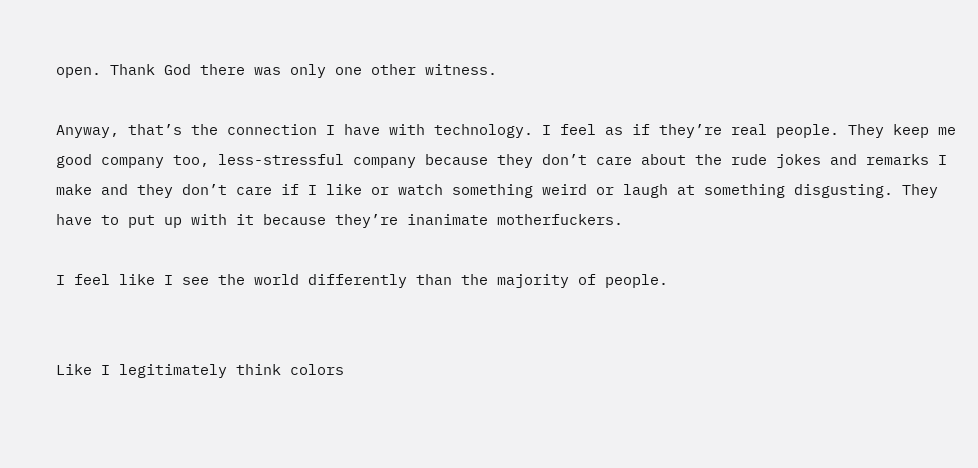open. Thank God there was only one other witness.

Anyway, that’s the connection I have with technology. I feel as if they’re real people. They keep me good company too, less-stressful company because they don’t care about the rude jokes and remarks I make and they don’t care if I like or watch something weird or laugh at something disgusting. They have to put up with it because they’re inanimate motherfuckers.

I feel like I see the world differently than the majority of people.


Like I legitimately think colors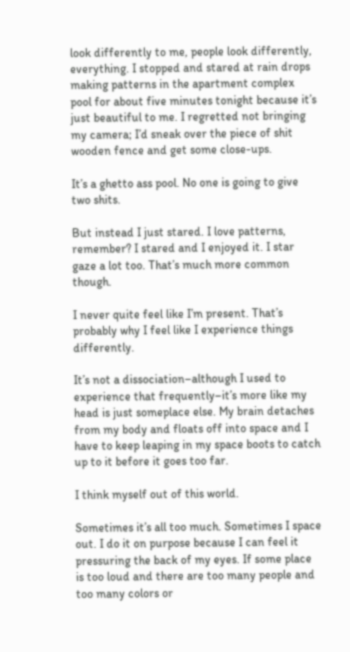look differently to me, people look differently, everything. I stopped and stared at rain drops making patterns in the apartment complex pool for about five minutes tonight because it’s just beautiful to me. I regretted not bringing my camera; I’d sneak over the piece of shit wooden fence and get some close-ups.

It’s a ghetto ass pool. No one is going to give two shits.

But instead I just stared. I love patterns, remember? I stared and I enjoyed it. I star gaze a lot too. That’s much more common though.

I never quite feel like I’m present. That’s probably why I feel like I experience things differently.

It’s not a dissociation–although I used to experience that frequently–it’s more like my head is just someplace else. My brain detaches from my body and floats off into space and I have to keep leaping in my space boots to catch up to it before it goes too far.

I think myself out of this world.

Sometimes it’s all too much. Sometimes I space out. I do it on purpose because I can feel it pressuring the back of my eyes. If some place is too loud and there are too many people and too many colors or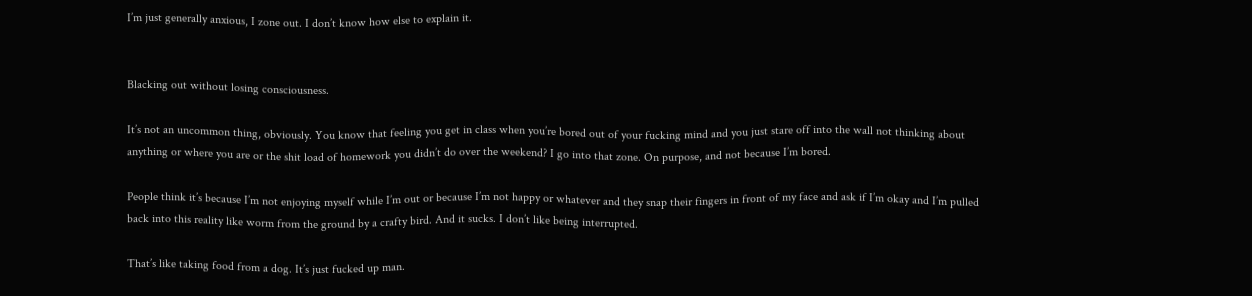I’m just generally anxious, I zone out. I don’t know how else to explain it.


Blacking out without losing consciousness.

It’s not an uncommon thing, obviously. You know that feeling you get in class when you’re bored out of your fucking mind and you just stare off into the wall not thinking about anything or where you are or the shit load of homework you didn’t do over the weekend? I go into that zone. On purpose, and not because I’m bored.

People think it’s because I’m not enjoying myself while I’m out or because I’m not happy or whatever and they snap their fingers in front of my face and ask if I’m okay and I’m pulled back into this reality like worm from the ground by a crafty bird. And it sucks. I don’t like being interrupted.

That’s like taking food from a dog. It’s just fucked up man.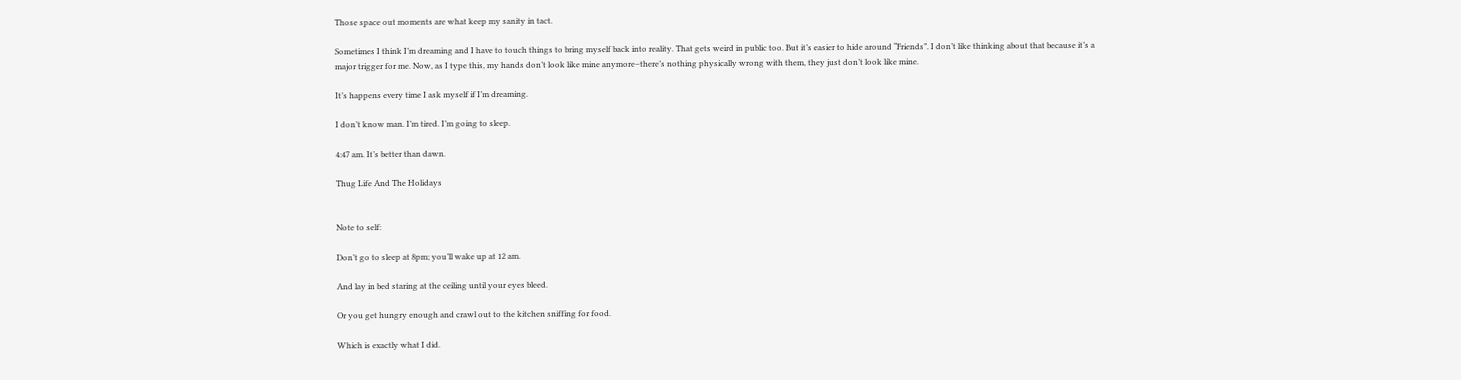Those space out moments are what keep my sanity in tact.

Sometimes I think I’m dreaming and I have to touch things to bring myself back into reality. That gets weird in public too. But it’s easier to hide around “Friends”. I don’t like thinking about that because it’s a major trigger for me. Now, as I type this, my hands don’t look like mine anymore–there’s nothing physically wrong with them, they just don’t look like mine.

It’s happens every time I ask myself if I’m dreaming.

I don’t know man. I’m tired. I’m going to sleep.

4:47 am. It’s better than dawn.

Thug Life And The Holidays


Note to self:

Don’t go to sleep at 8pm; you’ll wake up at 12 am.

And lay in bed staring at the ceiling until your eyes bleed.

Or you get hungry enough and crawl out to the kitchen sniffing for food.

Which is exactly what I did.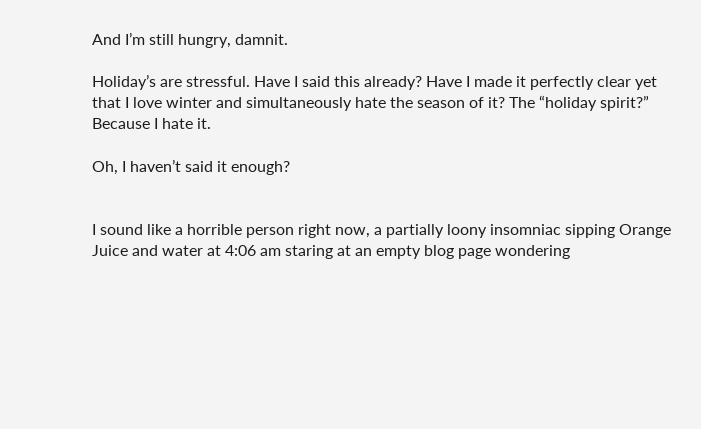And I’m still hungry, damnit.

Holiday’s are stressful. Have I said this already? Have I made it perfectly clear yet that I love winter and simultaneously hate the season of it? The “holiday spirit?” Because I hate it.

Oh, I haven’t said it enough?


I sound like a horrible person right now, a partially loony insomniac sipping Orange Juice and water at 4:06 am staring at an empty blog page wondering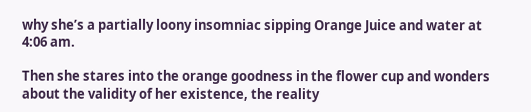why she’s a partially loony insomniac sipping Orange Juice and water at 4:06 am.

Then she stares into the orange goodness in the flower cup and wonders about the validity of her existence, the reality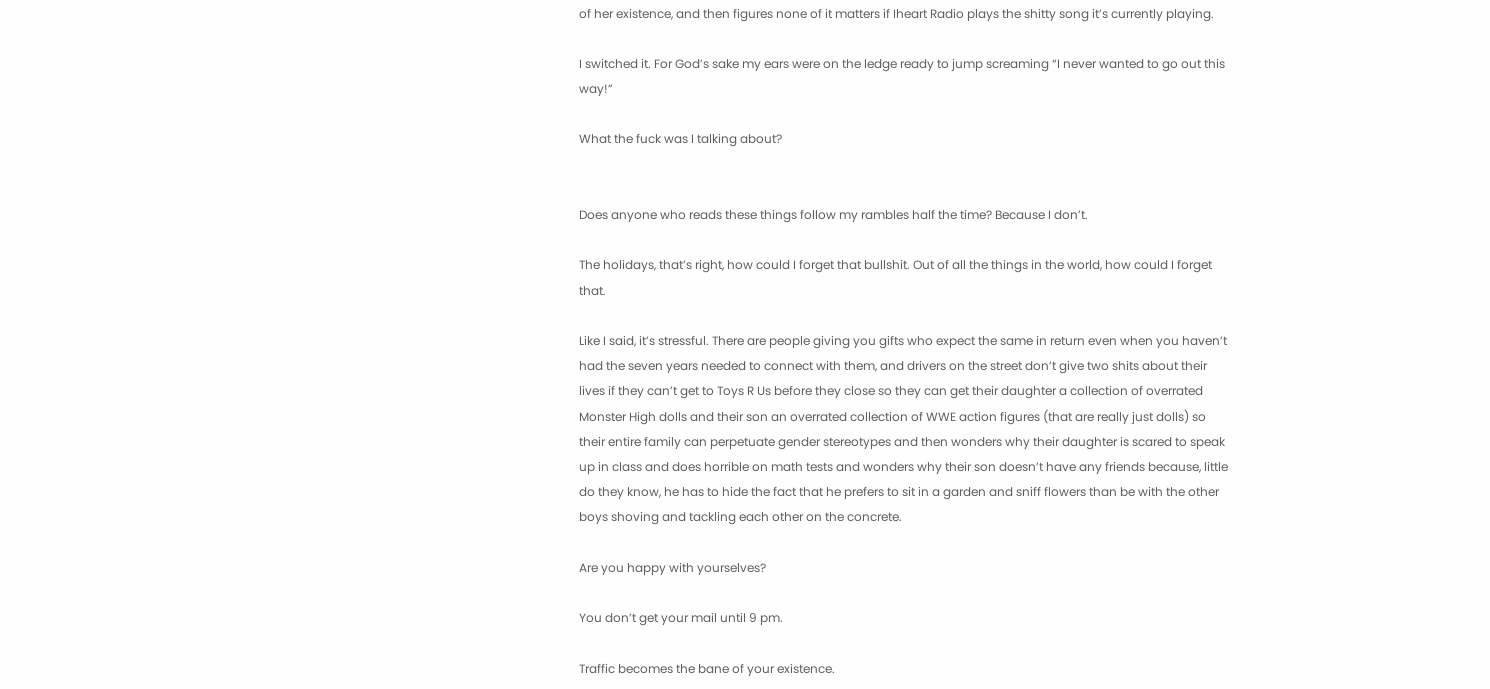of her existence, and then figures none of it matters if Iheart Radio plays the shitty song it’s currently playing.

I switched it. For God’s sake my ears were on the ledge ready to jump screaming “I never wanted to go out this way!”

What the fuck was I talking about?


Does anyone who reads these things follow my rambles half the time? Because I don’t.

The holidays, that’s right, how could I forget that bullshit. Out of all the things in the world, how could I forget that.

Like I said, it’s stressful. There are people giving you gifts who expect the same in return even when you haven’t had the seven years needed to connect with them, and drivers on the street don’t give two shits about their lives if they can’t get to Toys R Us before they close so they can get their daughter a collection of overrated Monster High dolls and their son an overrated collection of WWE action figures (that are really just dolls) so their entire family can perpetuate gender stereotypes and then wonders why their daughter is scared to speak up in class and does horrible on math tests and wonders why their son doesn’t have any friends because, little do they know, he has to hide the fact that he prefers to sit in a garden and sniff flowers than be with the other boys shoving and tackling each other on the concrete.

Are you happy with yourselves?

You don’t get your mail until 9 pm.

Traffic becomes the bane of your existence.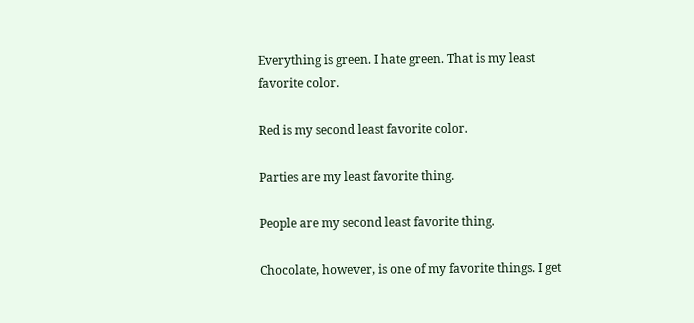Everything is green. I hate green. That is my least favorite color.

Red is my second least favorite color.

Parties are my least favorite thing.

People are my second least favorite thing.

Chocolate, however, is one of my favorite things. I get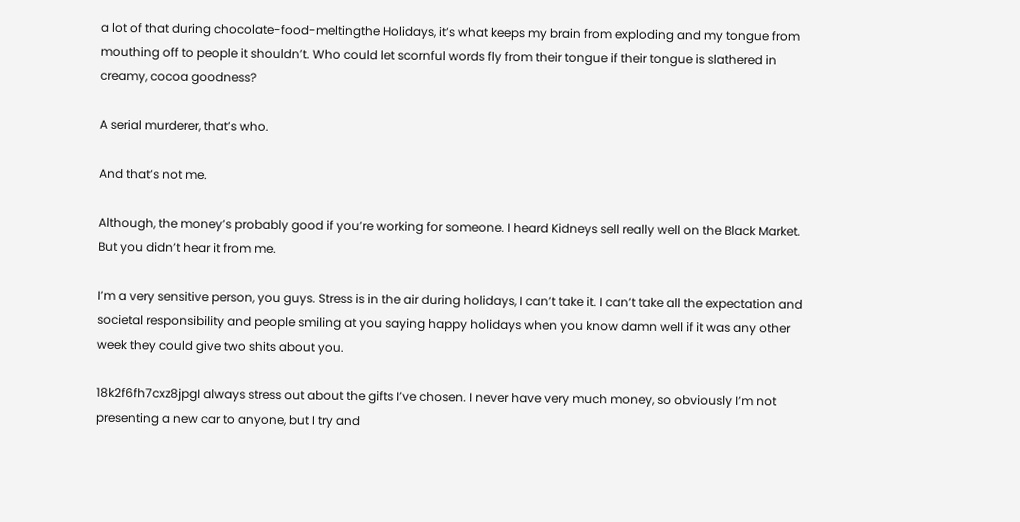a lot of that during chocolate-food-meltingthe Holidays, it’s what keeps my brain from exploding and my tongue from mouthing off to people it shouldn’t. Who could let scornful words fly from their tongue if their tongue is slathered in creamy, cocoa goodness?

A serial murderer, that’s who.

And that’s not me.

Although, the money’s probably good if you’re working for someone. I heard Kidneys sell really well on the Black Market. But you didn’t hear it from me.

I’m a very sensitive person, you guys. Stress is in the air during holidays, I can’t take it. I can’t take all the expectation and societal responsibility and people smiling at you saying happy holidays when you know damn well if it was any other week they could give two shits about you.

18k2f6fh7cxz8jpgI always stress out about the gifts I’ve chosen. I never have very much money, so obviously I’m not presenting a new car to anyone, but I try and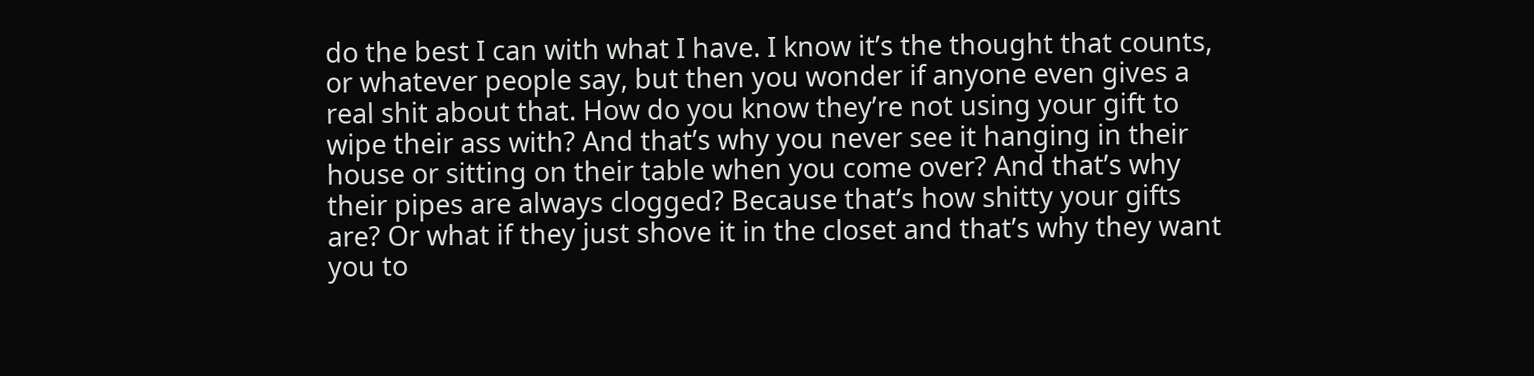do the best I can with what I have. I know it’s the thought that counts, or whatever people say, but then you wonder if anyone even gives a real shit about that. How do you know they’re not using your gift to wipe their ass with? And that’s why you never see it hanging in their house or sitting on their table when you come over? And that’s why their pipes are always clogged? Because that’s how shitty your gifts are? Or what if they just shove it in the closet and that’s why they want you to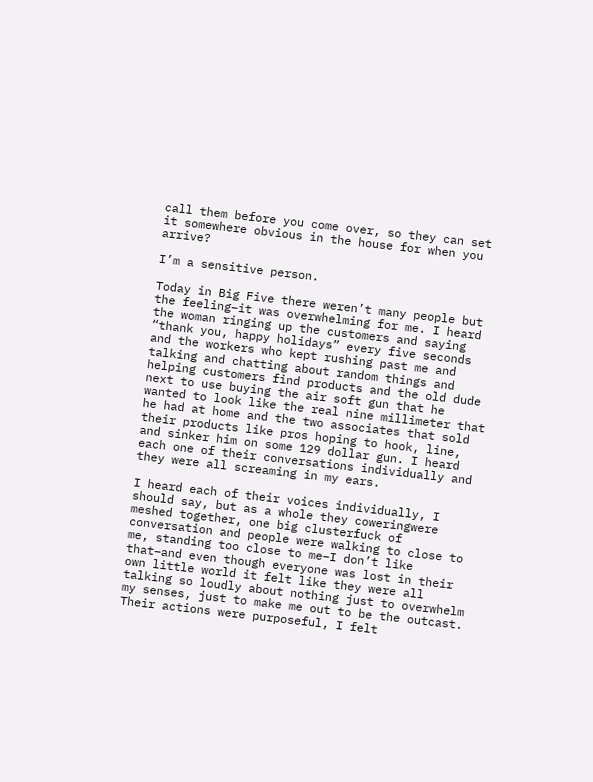call them before you come over, so they can set it somewhere obvious in the house for when you arrive?

I’m a sensitive person.

Today in Big Five there weren’t many people but the feeling–it was overwhelming for me. I heard the woman ringing up the customers and saying “thank you, happy holidays” every five seconds and the workers who kept rushing past me and talking and chatting about random things and helping customers find products and the old dude next to use buying the air soft gun that he wanted to look like the real nine millimeter that he had at home and the two associates that sold their products like pros hoping to hook, line, and sinker him on some 129 dollar gun. I heard each one of their conversations individually and they were all screaming in my ears.

I heard each of their voices individually, I should say, but as a whole they coweringwere meshed together, one big clusterfuck of conversation and people were walking to close to me, standing too close to me–I don’t like that–and even though everyone was lost in their own little world it felt like they were all talking so loudly about nothing just to overwhelm my senses, just to make me out to be the outcast. Their actions were purposeful, I felt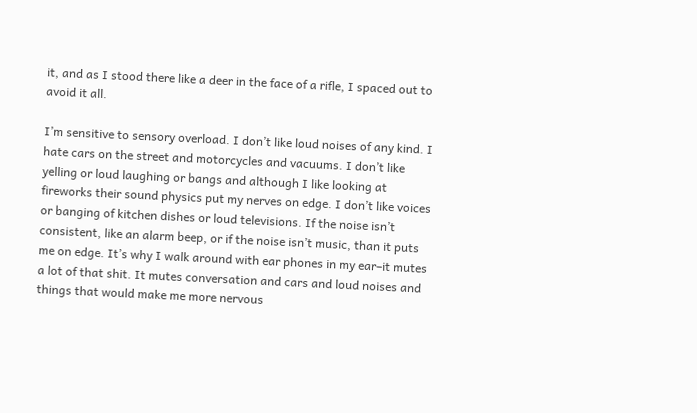it, and as I stood there like a deer in the face of a rifle, I spaced out to avoid it all.

I’m sensitive to sensory overload. I don’t like loud noises of any kind. I hate cars on the street and motorcycles and vacuums. I don’t like yelling or loud laughing or bangs and although I like looking at fireworks their sound physics put my nerves on edge. I don’t like voices or banging of kitchen dishes or loud televisions. If the noise isn’t consistent, like an alarm beep, or if the noise isn’t music, than it puts me on edge. It’s why I walk around with ear phones in my ear–it mutes a lot of that shit. It mutes conversation and cars and loud noises and things that would make me more nervous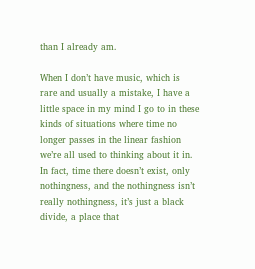than I already am.

When I don’t have music, which is rare and usually a mistake, I have a little space in my mind I go to in these kinds of situations where time no longer passes in the linear fashion we’re all used to thinking about it in. In fact, time there doesn’t exist, only nothingness, and the nothingness isn’t really nothingness, it’s just a black divide, a place that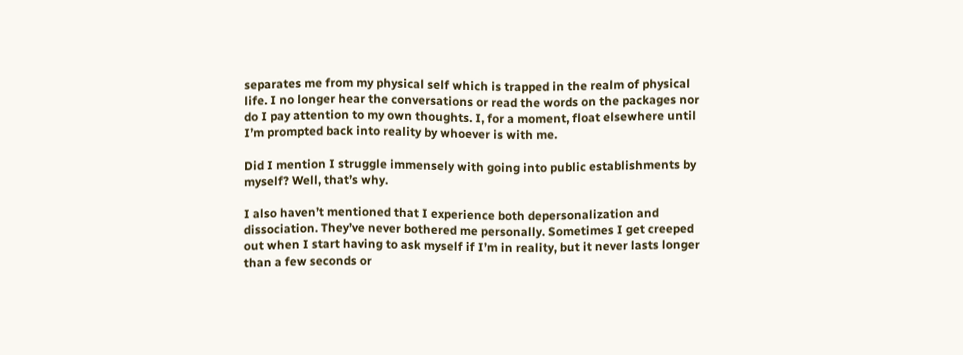separates me from my physical self which is trapped in the realm of physical life. I no longer hear the conversations or read the words on the packages nor do I pay attention to my own thoughts. I, for a moment, float elsewhere until I’m prompted back into reality by whoever is with me.

Did I mention I struggle immensely with going into public establishments by myself? Well, that’s why.

I also haven’t mentioned that I experience both depersonalization and dissociation. They’ve never bothered me personally. Sometimes I get creeped out when I start having to ask myself if I’m in reality, but it never lasts longer than a few seconds or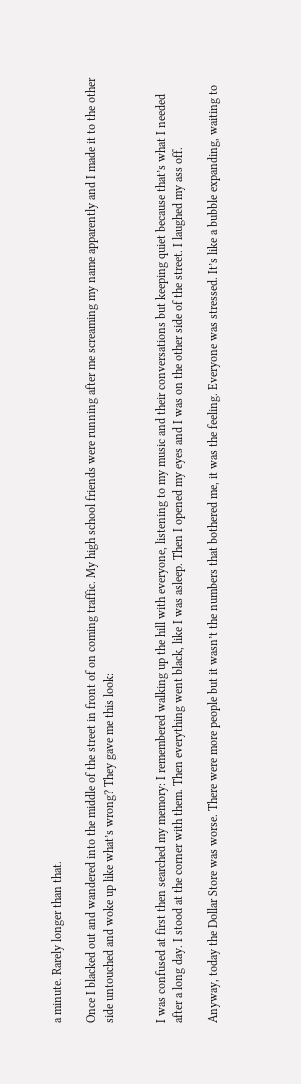a minute. Rarely longer than that.

Once I blacked out and wandered into the middle of the street in front of on coming traffic. My high school friends were running after me screaming my name apparently and I made it to the other side untouched and woke up like what’s wrong? They gave me this look:


I was confused at first then searched my memory: I remembered walking up the hill with everyone, listening to my music and their conversations but keeping quiet because that’s what I needed after a long day. I stood at the corner with them. Then everything went black, like I was asleep. Then I opened my eyes and I was on the other side of the street. I laughed my ass off.

Anyway, today the Dollar Store was worse. There were more people but it wasn’t the numbers that bothered me, it was the feeling. Everyone was stressed. It’s like a bubble expanding, waiting to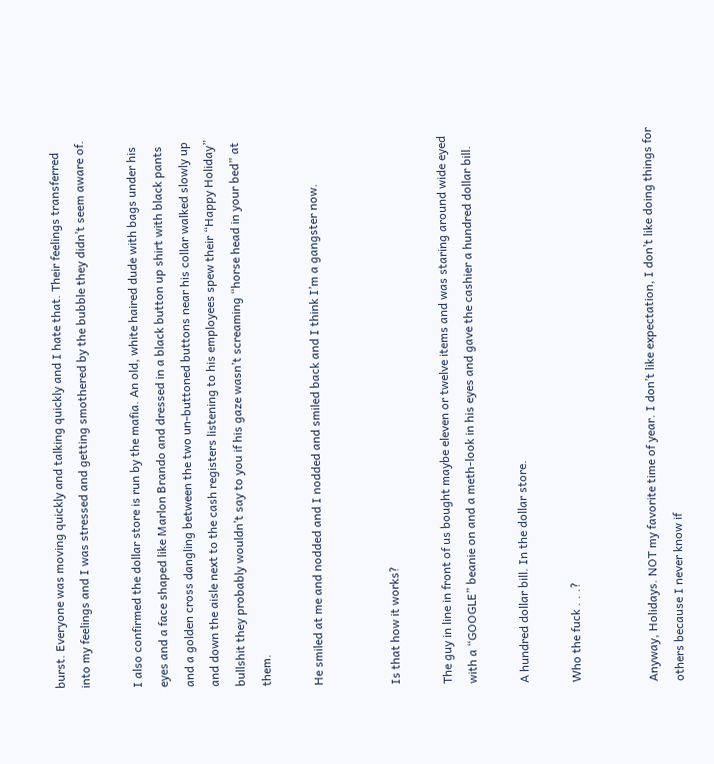burst. Everyone was moving quickly and talking quickly and I hate that. Their feelings transferred into my feelings and I was stressed and getting smothered by the bubble they didn’t seem aware of.

I also confirmed the dollar store is run by the mafia. An old, white haired dude with bags under his eyes and a face shaped like Marlon Brando and dressed in a black button up shirt with black pants and a golden cross dangling between the two un-buttoned buttons near his collar walked slowly up and down the aisle next to the cash registers listening to his employees spew their “Happy Holiday” bullshit they probably wouldn’t say to you if his gaze wasn’t screaming “horse head in your bed” at them.

He smiled at me and nodded and I nodded and smiled back and I think I’m a gangster now.


Is that how it works?

The guy in line in front of us bought maybe eleven or twelve items and was staring around wide eyed with a “GOOGLE” beanie on and a meth-look in his eyes and gave the cashier a hundred dollar bill.

A hundred dollar bill. In the dollar store.

Who the fuck . . .?


Anyway, Holidays. NOT my favorite time of year. I don’t like expectation, I don’t like doing things for others because I never know if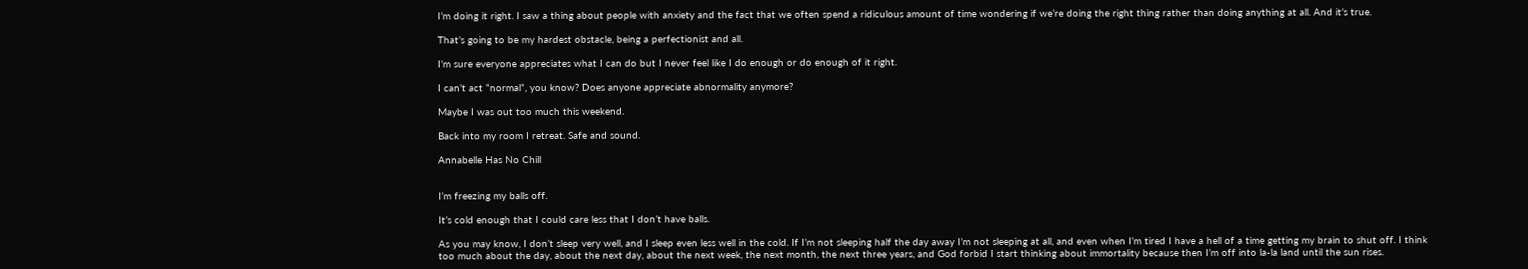I’m doing it right. I saw a thing about people with anxiety and the fact that we often spend a ridiculous amount of time wondering if we’re doing the right thing rather than doing anything at all. And it’s true.

That’s going to be my hardest obstacle, being a perfectionist and all.

I’m sure everyone appreciates what I can do but I never feel like I do enough or do enough of it right.

I can’t act “normal”, you know? Does anyone appreciate abnormality anymore?

Maybe I was out too much this weekend.

Back into my room I retreat. Safe and sound.

Annabelle Has No Chill


I’m freezing my balls off.

It’s cold enough that I could care less that I don’t have balls.

As you may know, I don’t sleep very well, and I sleep even less well in the cold. If I’m not sleeping half the day away I’m not sleeping at all, and even when I’m tired I have a hell of a time getting my brain to shut off. I think too much about the day, about the next day, about the next week, the next month, the next three years, and God forbid I start thinking about immortality because then I’m off into la-la land until the sun rises.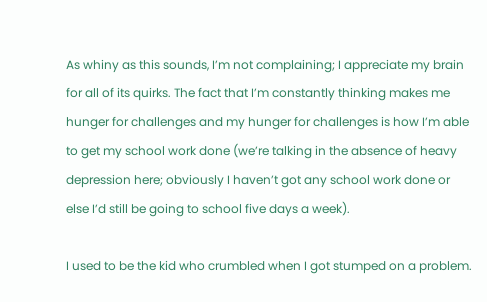As whiny as this sounds, I’m not complaining; I appreciate my brain for all of its quirks. The fact that I’m constantly thinking makes me hunger for challenges and my hunger for challenges is how I’m able to get my school work done (we’re talking in the absence of heavy depression here; obviously I haven’t got any school work done or else I’d still be going to school five days a week).

I used to be the kid who crumbled when I got stumped on a problem.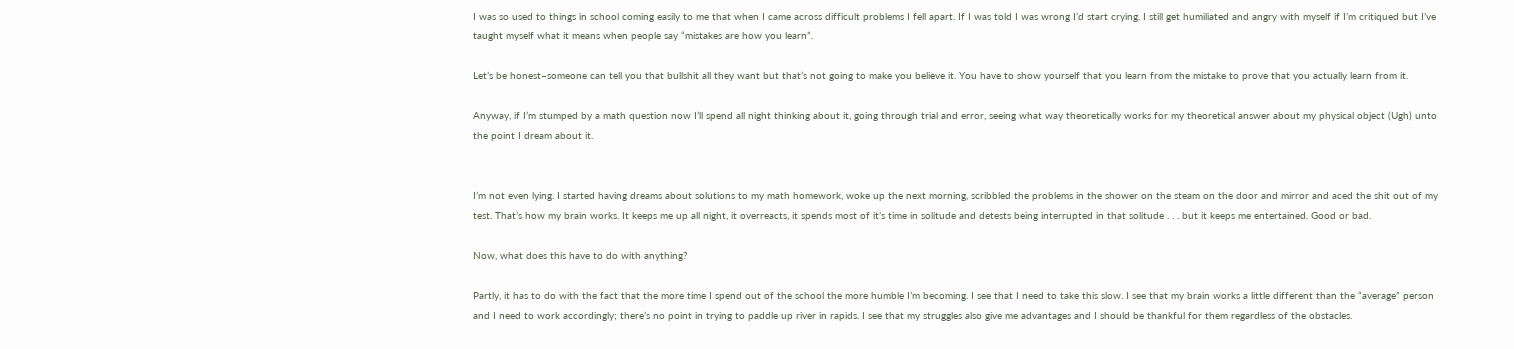I was so used to things in school coming easily to me that when I came across difficult problems I fell apart. If I was told I was wrong I’d start crying. I still get humiliated and angry with myself if I’m critiqued but I’ve taught myself what it means when people say “mistakes are how you learn”.

Let’s be honest–someone can tell you that bullshit all they want but that’s not going to make you believe it. You have to show yourself that you learn from the mistake to prove that you actually learn from it.

Anyway, if I’m stumped by a math question now I’ll spend all night thinking about it, going through trial and error, seeing what way theoretically works for my theoretical answer about my physical object (Ugh) unto the point I dream about it.


I’m not even lying. I started having dreams about solutions to my math homework, woke up the next morning, scribbled the problems in the shower on the steam on the door and mirror and aced the shit out of my test. That’s how my brain works. It keeps me up all night, it overreacts, it spends most of it’s time in solitude and detests being interrupted in that solitude . . . but it keeps me entertained. Good or bad.

Now, what does this have to do with anything?

Partly, it has to do with the fact that the more time I spend out of the school the more humble I’m becoming. I see that I need to take this slow. I see that my brain works a little different than the “average” person and I need to work accordingly; there’s no point in trying to paddle up river in rapids. I see that my struggles also give me advantages and I should be thankful for them regardless of the obstacles.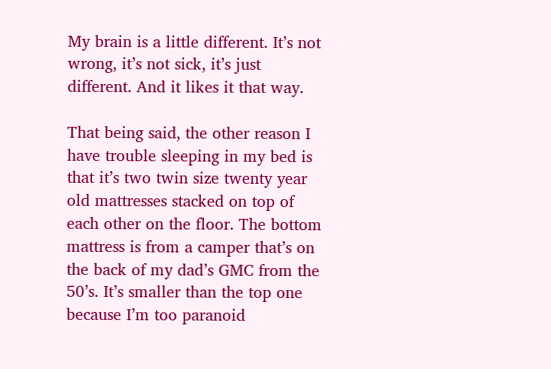My brain is a little different. It’s not wrong, it’s not sick, it’s just different. And it likes it that way.

That being said, the other reason I have trouble sleeping in my bed is that it’s two twin size twenty year old mattresses stacked on top of each other on the floor. The bottom mattress is from a camper that’s on the back of my dad’s GMC from the 50’s. It’s smaller than the top one because I’m too paranoid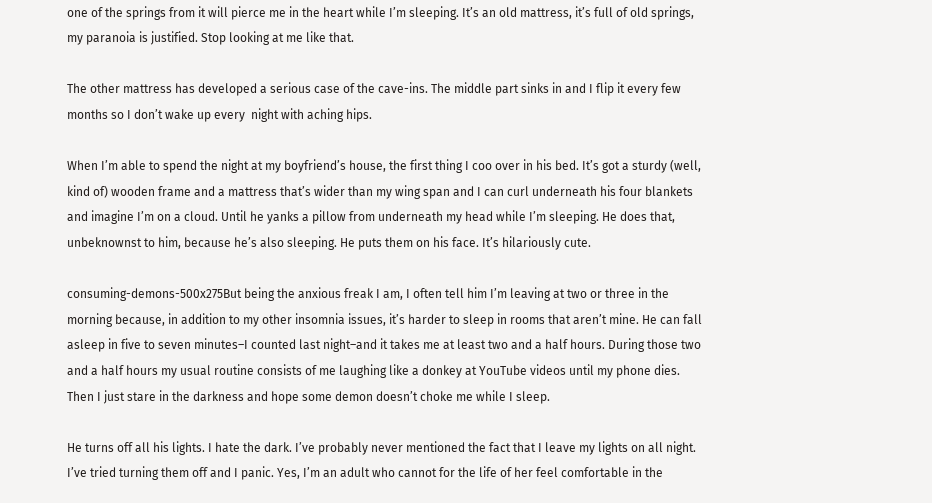one of the springs from it will pierce me in the heart while I’m sleeping. It’s an old mattress, it’s full of old springs, my paranoia is justified. Stop looking at me like that.

The other mattress has developed a serious case of the cave-ins. The middle part sinks in and I flip it every few months so I don’t wake up every  night with aching hips.

When I’m able to spend the night at my boyfriend’s house, the first thing I coo over in his bed. It’s got a sturdy (well, kind of) wooden frame and a mattress that’s wider than my wing span and I can curl underneath his four blankets and imagine I’m on a cloud. Until he yanks a pillow from underneath my head while I’m sleeping. He does that, unbeknownst to him, because he’s also sleeping. He puts them on his face. It’s hilariously cute.

consuming-demons-500x275But being the anxious freak I am, I often tell him I’m leaving at two or three in the morning because, in addition to my other insomnia issues, it’s harder to sleep in rooms that aren’t mine. He can fall asleep in five to seven minutes–I counted last night–and it takes me at least two and a half hours. During those two and a half hours my usual routine consists of me laughing like a donkey at YouTube videos until my phone dies. Then I just stare in the darkness and hope some demon doesn’t choke me while I sleep.

He turns off all his lights. I hate the dark. I’ve probably never mentioned the fact that I leave my lights on all night. I’ve tried turning them off and I panic. Yes, I’m an adult who cannot for the life of her feel comfortable in the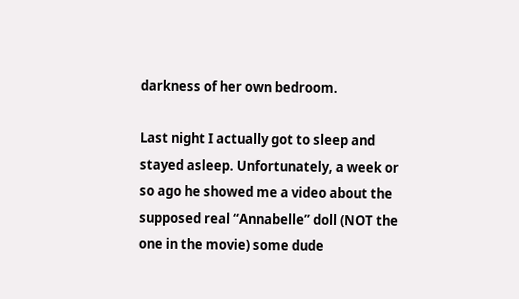darkness of her own bedroom.

Last night I actually got to sleep and stayed asleep. Unfortunately, a week or so ago he showed me a video about the supposed real “Annabelle” doll (NOT the one in the movie) some dude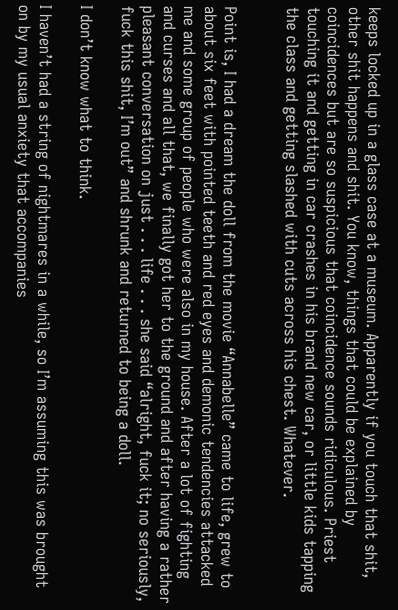keeps locked up in a glass case at a museum. Apparently if you touch that shit, other shit happens and shit. You know, things that could be explained by coincidences but are so suspicious that coincidence sounds ridiculous. Priest touching it and getting in car crashes in his brand new car, or little kids tapping the class and getting slashed with cuts across his chest. Whatever.


Point is, I had a dream the doll from the movie “Annabelle” came to life, grew to about six feet with pointed teeth and red eyes and demonic tendencies attacked me and some group of people who were also in my house. After a lot of fighting and curses and all that, we finally got her to the ground and after having a rather pleasant conversation on just . . . life . . . she said “alright, fuck it; no seriously, fuck this shit, I’m out” and shrunk and returned to being a doll.

I don’t know what to think.

I haven’t had a string of nightmares in a while, so I’m assuming this was brought on by my usual anxiety that accompanies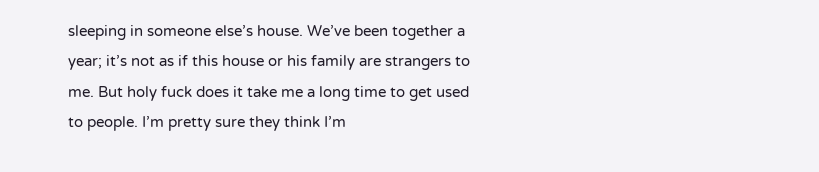sleeping in someone else’s house. We’ve been together a year; it’s not as if this house or his family are strangers to me. But holy fuck does it take me a long time to get used to people. I’m pretty sure they think I’m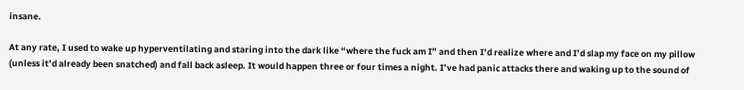insane.

At any rate, I used to wake up hyperventilating and staring into the dark like “where the fuck am I” and then I’d realize where and I’d slap my face on my pillow (unless it’d already been snatched) and fall back asleep. It would happen three or four times a night. I’ve had panic attacks there and waking up to the sound of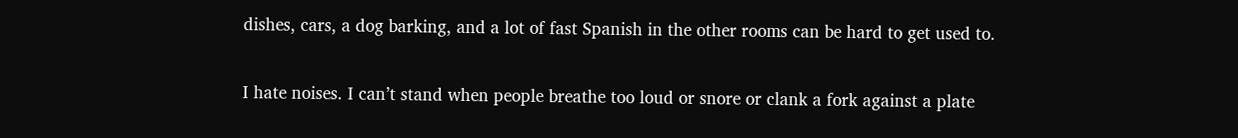dishes, cars, a dog barking, and a lot of fast Spanish in the other rooms can be hard to get used to.

I hate noises. I can’t stand when people breathe too loud or snore or clank a fork against a plate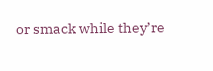or smack while they’re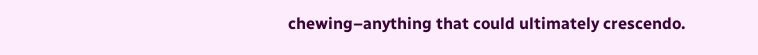chewing–anything that could ultimately crescendo.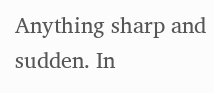Anything sharp and sudden. In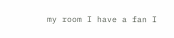my room I have a fan I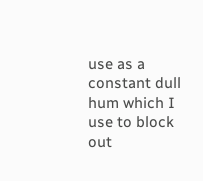use as a constant dull hum which I use to block out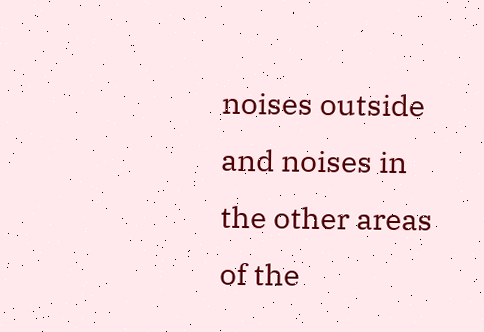noises outside and noises in the other areas of the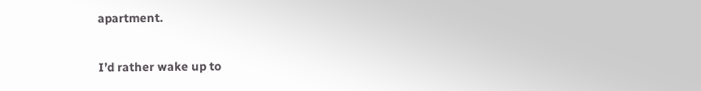apartment.

I’d rather wake up to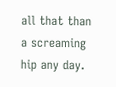all that than a screaming hip any day.